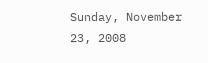Sunday, November 23, 2008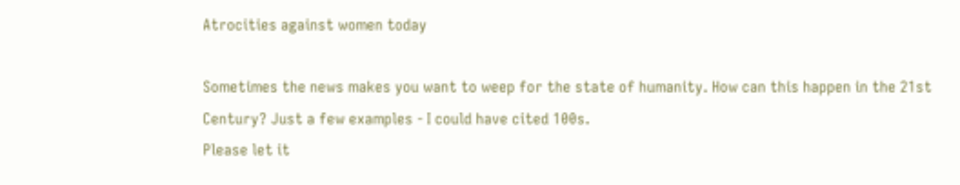Atrocities against women today

Sometimes the news makes you want to weep for the state of humanity. How can this happen in the 21st Century? Just a few examples - I could have cited 100s.
Please let it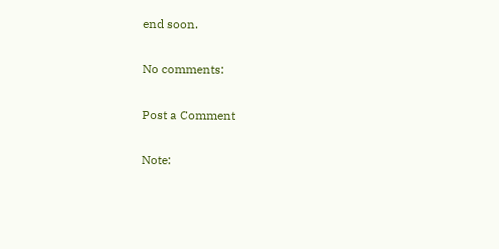end soon.

No comments:

Post a Comment

Note: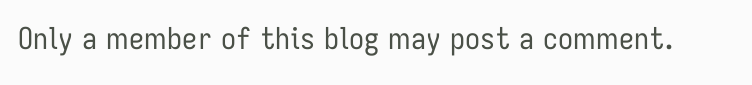Only a member of this blog may post a comment.